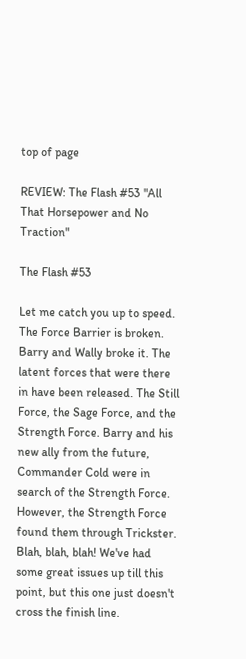top of page

REVIEW: The Flash #53 "All That Horsepower and No Traction"

The Flash #53

Let me catch you up to speed. The Force Barrier is broken. Barry and Wally broke it. The latent forces that were there in have been released. The Still Force, the Sage Force, and the Strength Force. Barry and his new ally from the future, Commander Cold were in search of the Strength Force. However, the Strength Force found them through Trickster. Blah, blah, blah! We've had some great issues up till this point, but this one just doesn't cross the finish line.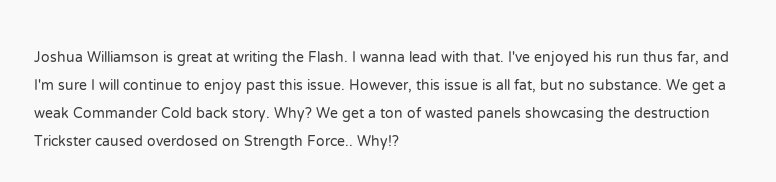Joshua Williamson is great at writing the Flash. I wanna lead with that. I've enjoyed his run thus far, and I'm sure I will continue to enjoy past this issue. However, this issue is all fat, but no substance. We get a weak Commander Cold back story. Why? We get a ton of wasted panels showcasing the destruction Trickster caused overdosed on Strength Force.. Why!?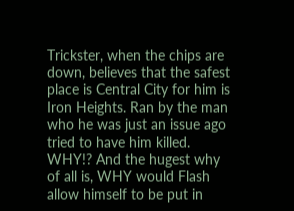Trickster, when the chips are down, believes that the safest place is Central City for him is Iron Heights. Ran by the man who he was just an issue ago tried to have him killed. WHY!? And the hugest why of all is, WHY would Flash allow himself to be put in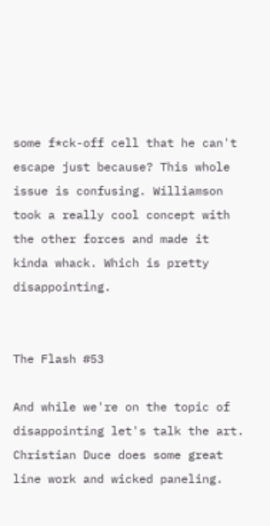some f*ck-off cell that he can't escape just because? This whole issue is confusing. Williamson took a really cool concept with the other forces and made it kinda whack. Which is pretty disappointing.


The Flash #53

And while we're on the topic of disappointing let's talk the art. Christian Duce does some great line work and wicked paneling.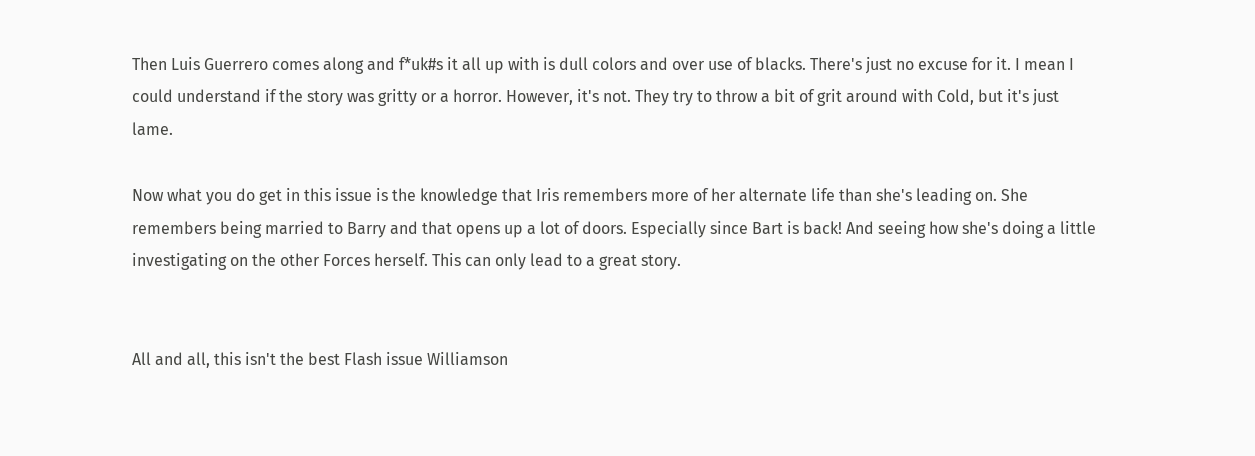Then Luis Guerrero comes along and f*uk#s it all up with is dull colors and over use of blacks. There's just no excuse for it. I mean I could understand if the story was gritty or a horror. However, it's not. They try to throw a bit of grit around with Cold, but it's just lame.

Now what you do get in this issue is the knowledge that Iris remembers more of her alternate life than she's leading on. She remembers being married to Barry and that opens up a lot of doors. Especially since Bart is back! And seeing how she's doing a little investigating on the other Forces herself. This can only lead to a great story.


All and all, this isn't the best Flash issue Williamson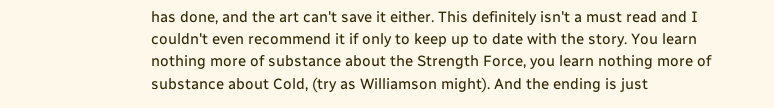has done, and the art can't save it either. This definitely isn't a must read and I couldn't even recommend it if only to keep up to date with the story. You learn nothing more of substance about the Strength Force, you learn nothing more of substance about Cold, (try as Williamson might). And the ending is just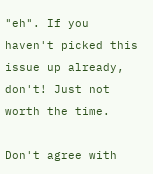"eh". If you haven't picked this issue up already, don't! Just not worth the time.

Don't agree with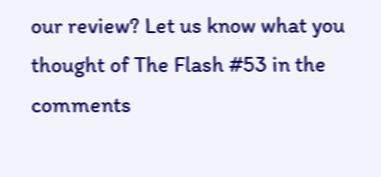our review? Let us know what you thought of The Flash #53 in the comments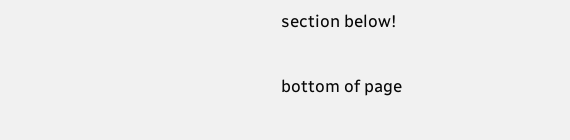section below!

bottom of page